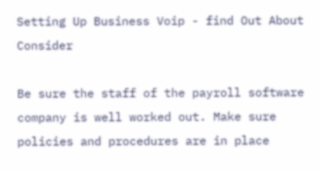Setting Up Business Voip - find Out About Consider

Be sure the staff of the payroll software company is well worked out. Make sure policies and procedures are in place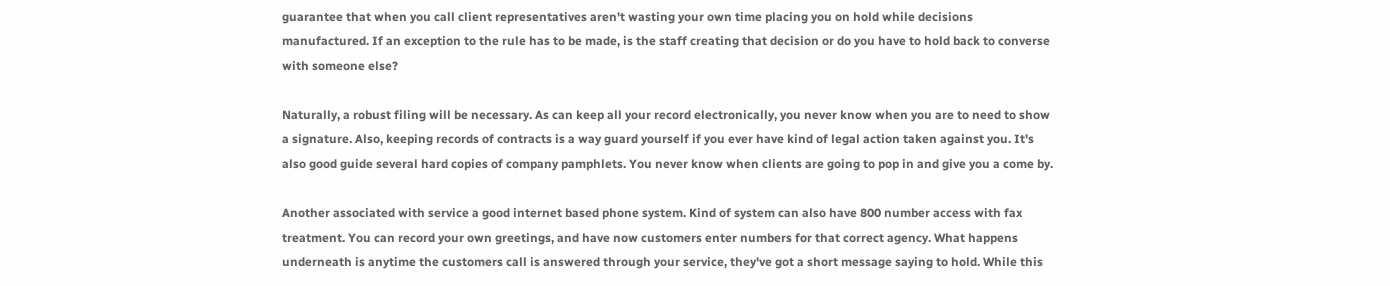guarantee that when you call client representatives aren't wasting your own time placing you on hold while decisions manufactured. If an exception to the rule has to be made, is the staff creating that decision or do you have to hold back to converse with someone else?

Naturally, a robust filing will be necessary. As can keep all your record electronically, you never know when you are to need to show a signature. Also, keeping records of contracts is a way guard yourself if you ever have kind of legal action taken against you. It's also good guide several hard copies of company pamphlets. You never know when clients are going to pop in and give you a come by.

Another associated with service a good internet based phone system. Kind of system can also have 800 number access with fax treatment. You can record your own greetings, and have now customers enter numbers for that correct agency. What happens underneath is anytime the customers call is answered through your service, they've got a short message saying to hold. While this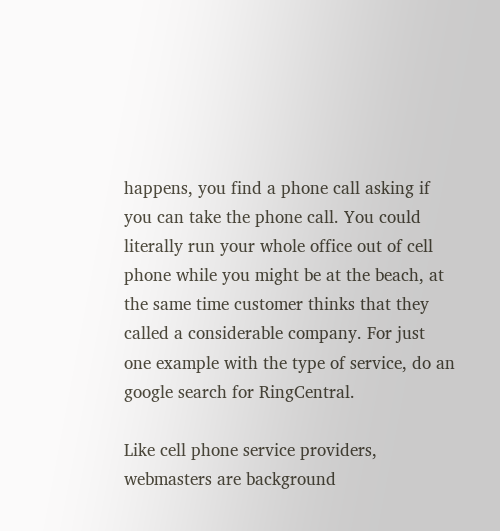happens, you find a phone call asking if you can take the phone call. You could literally run your whole office out of cell phone while you might be at the beach, at the same time customer thinks that they called a considerable company. For just one example with the type of service, do an google search for RingCentral.

Like cell phone service providers, webmasters are background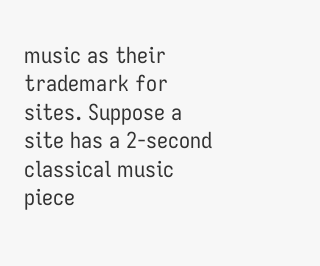music as their trademark for sites. Suppose a site has a 2-second classical music piece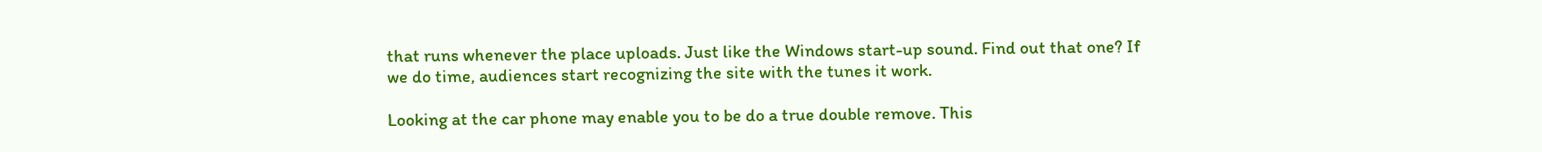that runs whenever the place uploads. Just like the Windows start-up sound. Find out that one? If we do time, audiences start recognizing the site with the tunes it work.

Looking at the car phone may enable you to be do a true double remove. This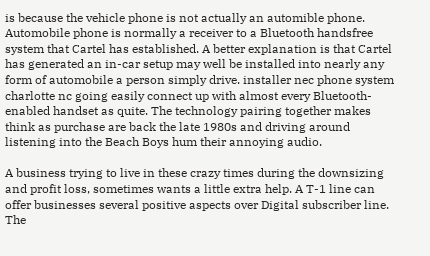is because the vehicle phone is not actually an automible phone. Automobile phone is normally a receiver to a Bluetooth handsfree system that Cartel has established. A better explanation is that Cartel has generated an in-car setup may well be installed into nearly any form of automobile a person simply drive. installer nec phone system charlotte nc going easily connect up with almost every Bluetooth-enabled handset as quite. The technology pairing together makes think as purchase are back the late 1980s and driving around listening into the Beach Boys hum their annoying audio.

A business trying to live in these crazy times during the downsizing and profit loss, sometimes wants a little extra help. A T-1 line can offer businesses several positive aspects over Digital subscriber line. The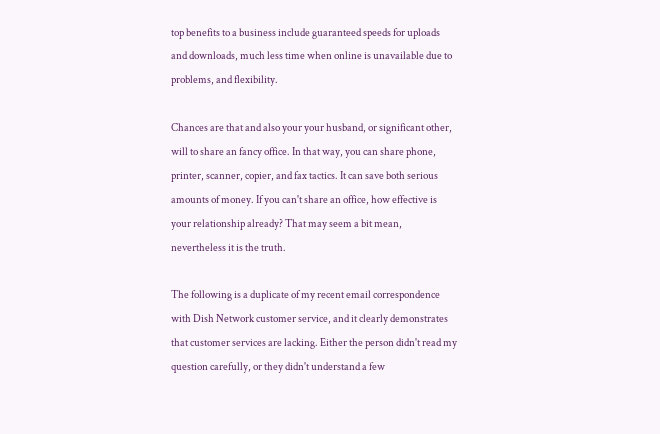top benefits to a business include guaranteed speeds for uploads and downloads, much less time when online is unavailable due to problems, and flexibility.

Chances are that and also your your husband, or significant other, will to share an fancy office. In that way, you can share phone, printer, scanner, copier, and fax tactics. It can save both serious amounts of money. If you can't share an office, how effective is your relationship already? That may seem a bit mean, nevertheless it is the truth.

The following is a duplicate of my recent email correspondence with Dish Network customer service, and it clearly demonstrates that customer services are lacking. Either the person didn't read my question carefully, or they didn't understand a few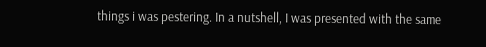things i was pestering. In a nutshell, I was presented with the same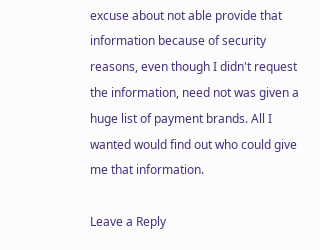excuse about not able provide that information because of security reasons, even though I didn't request the information, need not was given a huge list of payment brands. All I wanted would find out who could give me that information.

Leave a Reply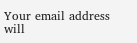Your email address will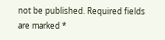not be published. Required fields are marked *